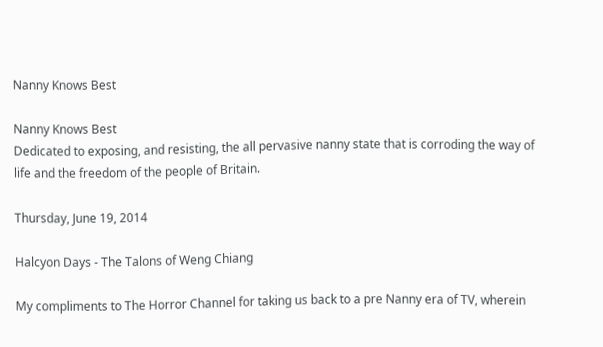Nanny Knows Best

Nanny Knows Best
Dedicated to exposing, and resisting, the all pervasive nanny state that is corroding the way of life and the freedom of the people of Britain.

Thursday, June 19, 2014

Halcyon Days - The Talons of Weng Chiang

My compliments to The Horror Channel for taking us back to a pre Nanny era of TV, wherein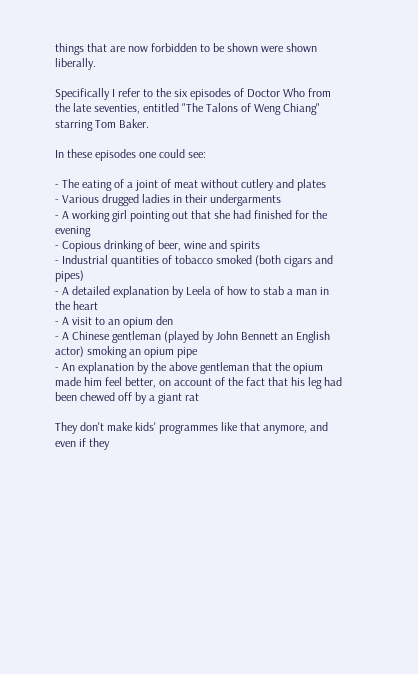things that are now forbidden to be shown were shown liberally.

Specifically I refer to the six episodes of Doctor Who from the late seventies, entitled "The Talons of Weng Chiang" starring Tom Baker.

In these episodes one could see:

- The eating of a joint of meat without cutlery and plates
- Various drugged ladies in their undergarments
- A working girl pointing out that she had finished for the evening
- Copious drinking of beer, wine and spirits
- Industrial quantities of tobacco smoked (both cigars and pipes)
- A detailed explanation by Leela of how to stab a man in the heart
- A visit to an opium den
- A Chinese gentleman (played by John Bennett an English actor) smoking an opium pipe
- An explanation by the above gentleman that the opium made him feel better, on account of the fact that his leg had been chewed off by a giant rat

They don't make kids' programmes like that anymore, and even if they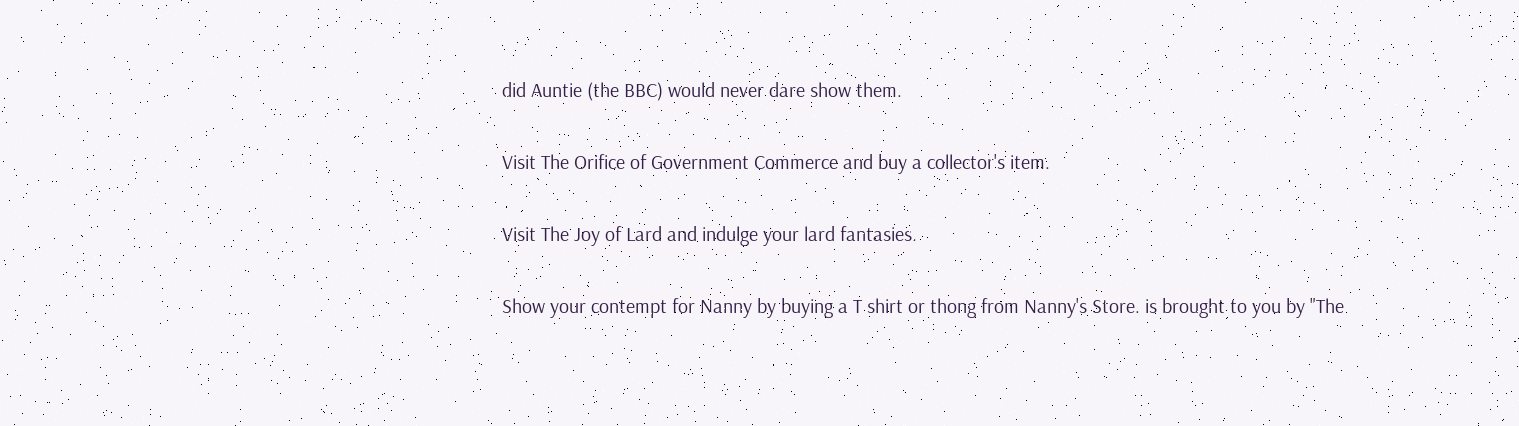did Auntie (the BBC) would never dare show them.

Visit The Orifice of Government Commerce and buy a collector's item.

Visit The Joy of Lard and indulge your lard fantasies.

Show your contempt for Nanny by buying a T shirt or thong from Nanny's Store. is brought to you by "The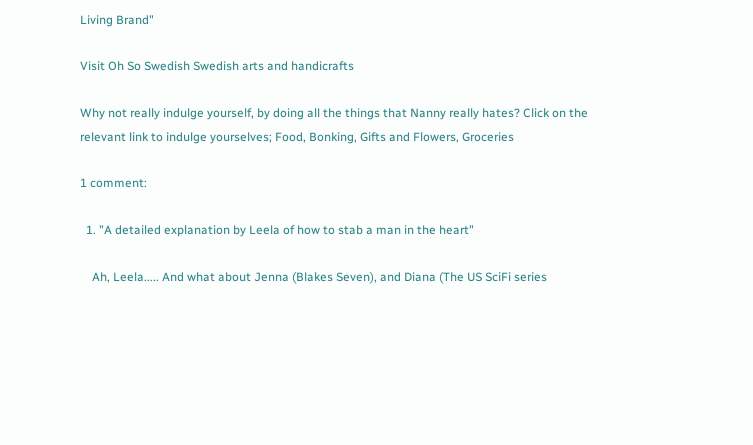Living Brand"

Visit Oh So Swedish Swedish arts and handicrafts

Why not really indulge yourself, by doing all the things that Nanny really hates? Click on the relevant link to indulge yourselves; Food, Bonking, Gifts and Flowers, Groceries

1 comment:

  1. "A detailed explanation by Leela of how to stab a man in the heart"

    Ah, Leela..... And what about Jenna (Blakes Seven), and Diana (The US SciFi series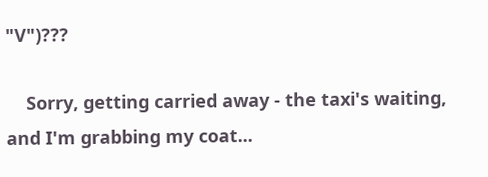"V")???

    Sorry, getting carried away - the taxi's waiting, and I'm grabbing my coat...